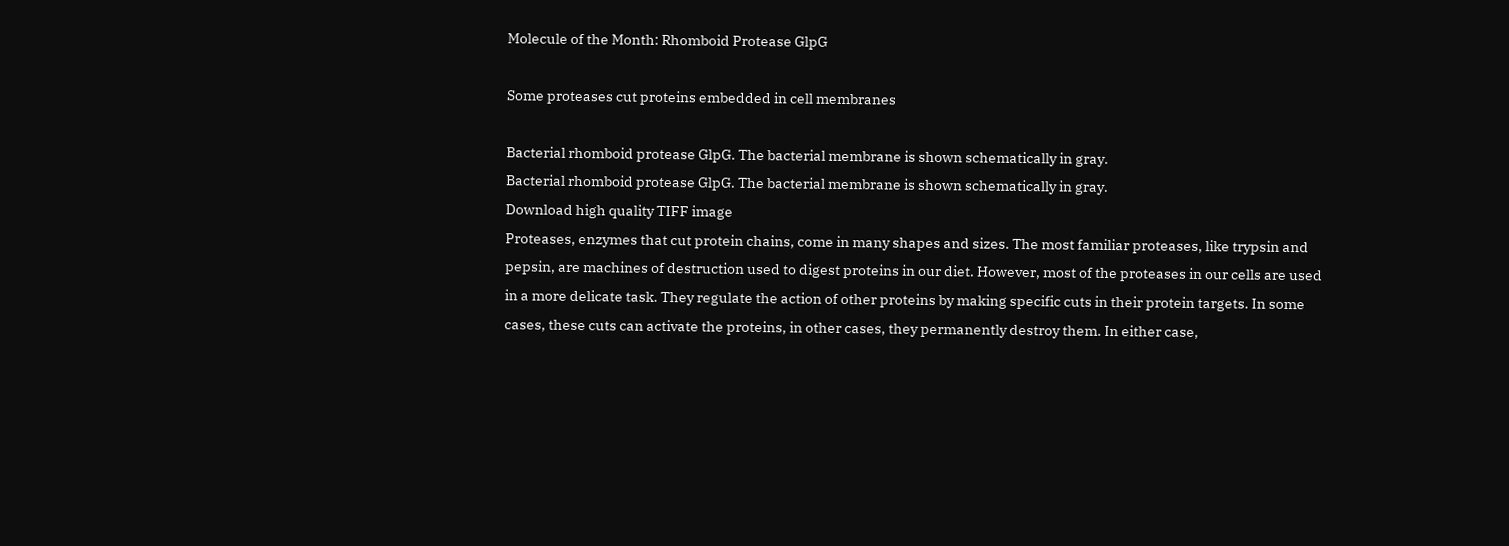Molecule of the Month: Rhomboid Protease GlpG

Some proteases cut proteins embedded in cell membranes

Bacterial rhomboid protease GlpG. The bacterial membrane is shown schematically in gray.
Bacterial rhomboid protease GlpG. The bacterial membrane is shown schematically in gray.
Download high quality TIFF image
Proteases, enzymes that cut protein chains, come in many shapes and sizes. The most familiar proteases, like trypsin and pepsin, are machines of destruction used to digest proteins in our diet. However, most of the proteases in our cells are used in a more delicate task. They regulate the action of other proteins by making specific cuts in their protein targets. In some cases, these cuts can activate the proteins, in other cases, they permanently destroy them. In either case,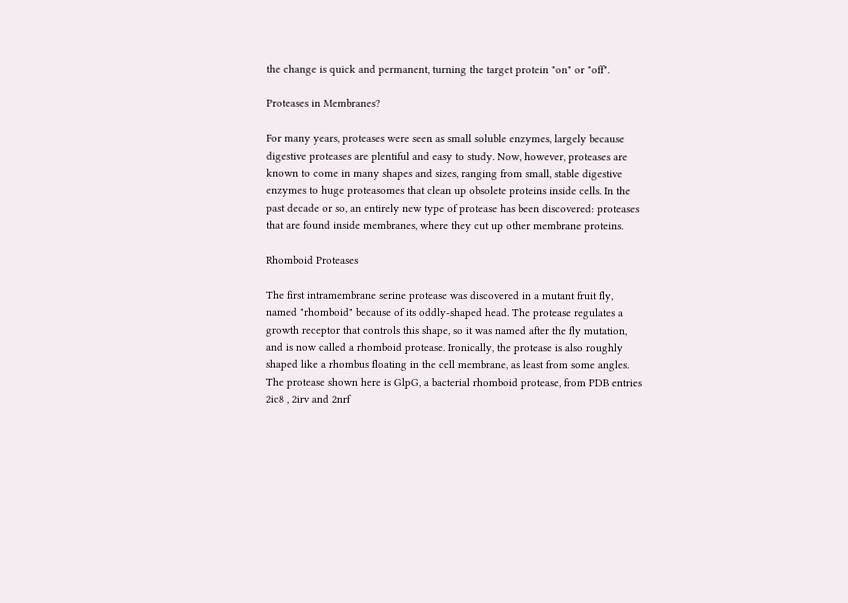the change is quick and permanent, turning the target protein "on" or "off".

Proteases in Membranes?

For many years, proteases were seen as small soluble enzymes, largely because digestive proteases are plentiful and easy to study. Now, however, proteases are known to come in many shapes and sizes, ranging from small, stable digestive enzymes to huge proteasomes that clean up obsolete proteins inside cells. In the past decade or so, an entirely new type of protease has been discovered: proteases that are found inside membranes, where they cut up other membrane proteins.

Rhomboid Proteases

The first intramembrane serine protease was discovered in a mutant fruit fly, named "rhomboid" because of its oddly-shaped head. The protease regulates a growth receptor that controls this shape, so it was named after the fly mutation, and is now called a rhomboid protease. Ironically, the protease is also roughly shaped like a rhombus floating in the cell membrane, as least from some angles. The protease shown here is GlpG, a bacterial rhomboid protease, from PDB entries 2ic8 , 2irv and 2nrf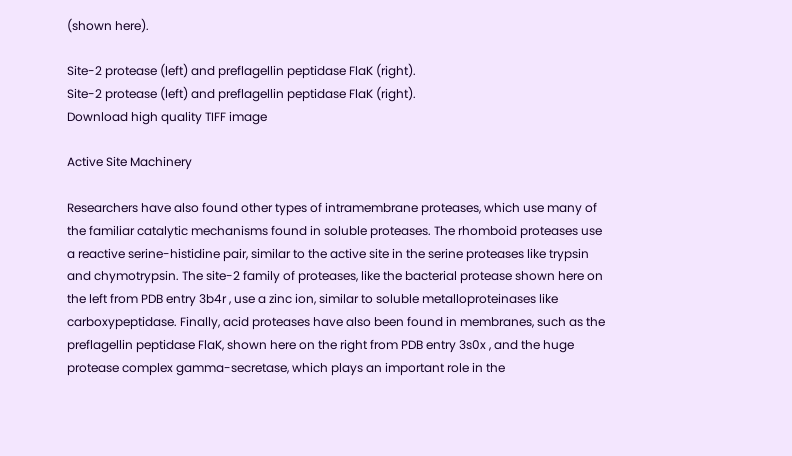(shown here).

Site-2 protease (left) and preflagellin peptidase FlaK (right).
Site-2 protease (left) and preflagellin peptidase FlaK (right).
Download high quality TIFF image

Active Site Machinery

Researchers have also found other types of intramembrane proteases, which use many of the familiar catalytic mechanisms found in soluble proteases. The rhomboid proteases use a reactive serine-histidine pair, similar to the active site in the serine proteases like trypsin and chymotrypsin. The site-2 family of proteases, like the bacterial protease shown here on the left from PDB entry 3b4r , use a zinc ion, similar to soluble metalloproteinases like carboxypeptidase. Finally, acid proteases have also been found in membranes, such as the preflagellin peptidase FlaK, shown here on the right from PDB entry 3s0x , and the huge protease complex gamma-secretase, which plays an important role in the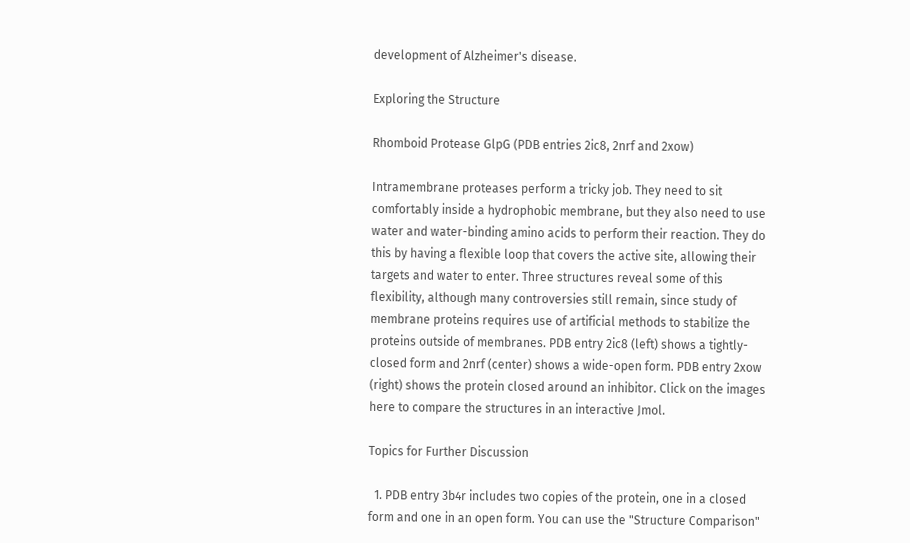development of Alzheimer's disease.

Exploring the Structure

Rhomboid Protease GlpG (PDB entries 2ic8, 2nrf and 2xow)

Intramembrane proteases perform a tricky job. They need to sit comfortably inside a hydrophobic membrane, but they also need to use water and water-binding amino acids to perform their reaction. They do this by having a flexible loop that covers the active site, allowing their targets and water to enter. Three structures reveal some of this flexibility, although many controversies still remain, since study of membrane proteins requires use of artificial methods to stabilize the proteins outside of membranes. PDB entry 2ic8 (left) shows a tightly-closed form and 2nrf (center) shows a wide-open form. PDB entry 2xow (right) shows the protein closed around an inhibitor. Click on the images here to compare the structures in an interactive Jmol.

Topics for Further Discussion

  1. PDB entry 3b4r includes two copies of the protein, one in a closed form and one in an open form. You can use the "Structure Comparison"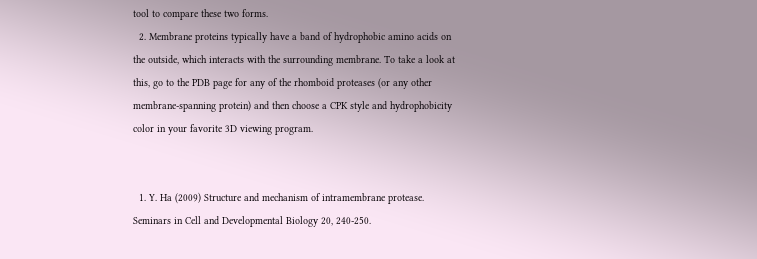tool to compare these two forms.
  2. Membrane proteins typically have a band of hydrophobic amino acids on the outside, which interacts with the surrounding membrane. To take a look at this, go to the PDB page for any of the rhomboid proteases (or any other membrane-spanning protein) and then choose a CPK style and hydrophobicity color in your favorite 3D viewing program.


  1. Y. Ha (2009) Structure and mechanism of intramembrane protease. Seminars in Cell and Developmental Biology 20, 240-250.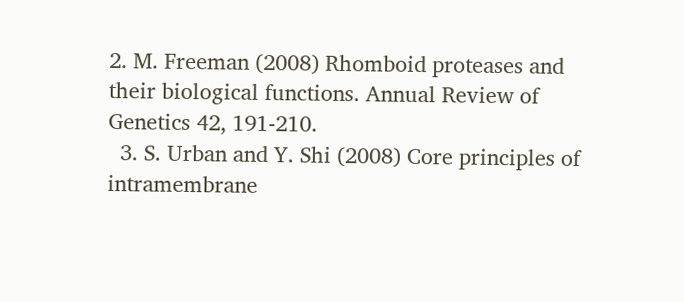2. M. Freeman (2008) Rhomboid proteases and their biological functions. Annual Review of Genetics 42, 191-210.
  3. S. Urban and Y. Shi (2008) Core principles of intramembrane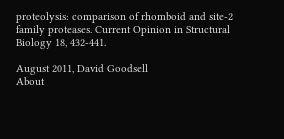proteolysis: comparison of rhomboid and site-2 family proteases. Current Opinion in Structural Biology 18, 432-441.

August 2011, David Goodsell
About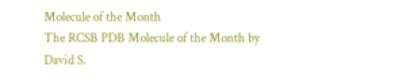Molecule of the Month
The RCSB PDB Molecule of the Month by David S.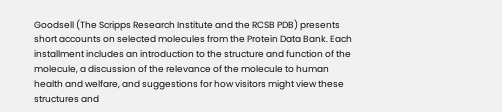Goodsell (The Scripps Research Institute and the RCSB PDB) presents short accounts on selected molecules from the Protein Data Bank. Each installment includes an introduction to the structure and function of the molecule, a discussion of the relevance of the molecule to human health and welfare, and suggestions for how visitors might view these structures and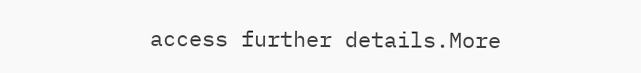access further details.More